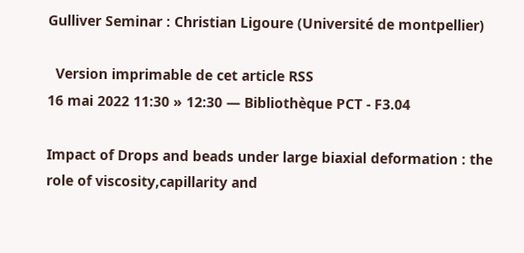Gulliver Seminar : Christian Ligoure (Université de montpellier)

  Version imprimable de cet article RSS
16 mai 2022 11:30 » 12:30 — Bibliothèque PCT - F3.04

Impact of Drops and beads under large biaxial deformation : the role of viscosity,capillarity and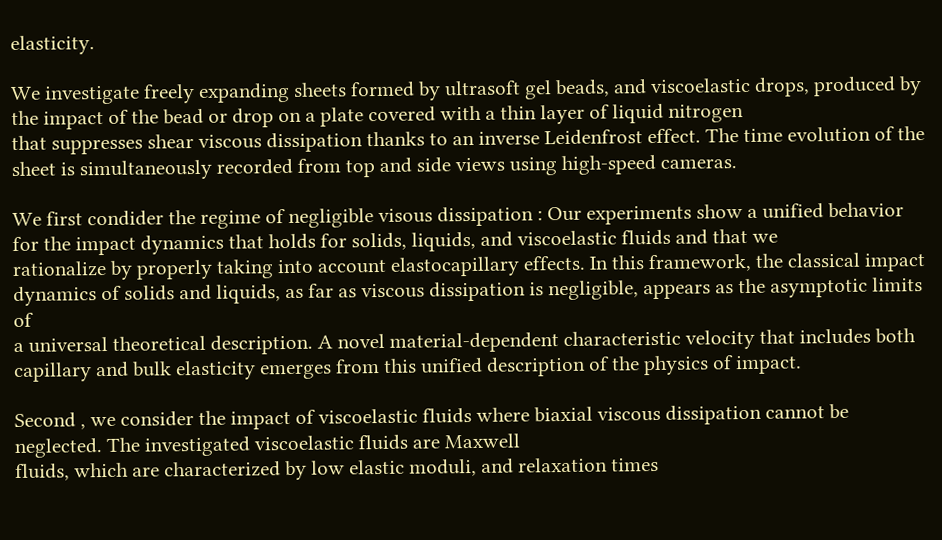elasticity.

We investigate freely expanding sheets formed by ultrasoft gel beads, and viscoelastic drops, produced by the impact of the bead or drop on a plate covered with a thin layer of liquid nitrogen
that suppresses shear viscous dissipation thanks to an inverse Leidenfrost effect. The time evolution of the sheet is simultaneously recorded from top and side views using high-speed cameras.

We first condider the regime of negligible visous dissipation : Our experiments show a unified behavior for the impact dynamics that holds for solids, liquids, and viscoelastic fluids and that we
rationalize by properly taking into account elastocapillary effects. In this framework, the classical impact dynamics of solids and liquids, as far as viscous dissipation is negligible, appears as the asymptotic limits of
a universal theoretical description. A novel material-dependent characteristic velocity that includes both capillary and bulk elasticity emerges from this unified description of the physics of impact.

Second , we consider the impact of viscoelastic fluids where biaxial viscous dissipation cannot be neglected. The investigated viscoelastic fluids are Maxwell
fluids, which are characterized by low elastic moduli, and relaxation times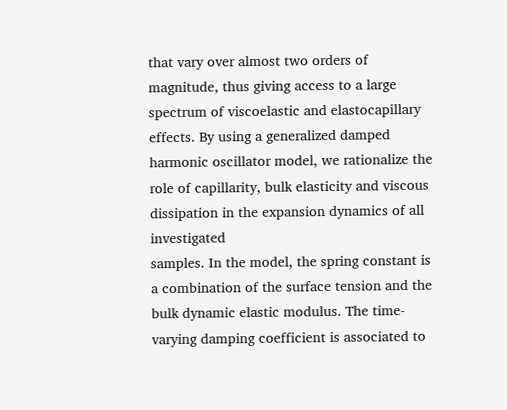that vary over almost two orders of magnitude, thus giving access to a large spectrum of viscoelastic and elastocapillary
effects. By using a generalized damped harmonic oscillator model, we rationalize the role of capillarity, bulk elasticity and viscous dissipation in the expansion dynamics of all investigated
samples. In the model, the spring constant is a combination of the surface tension and the bulk dynamic elastic modulus. The time-varying damping coefficient is associated to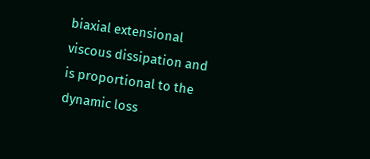biaxial extensional
viscous dissipation and is proportional to the dynamic loss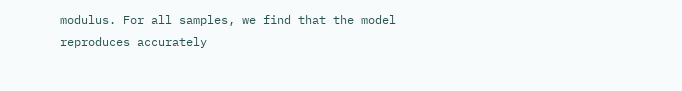modulus. For all samples, we find that the model reproduces accurately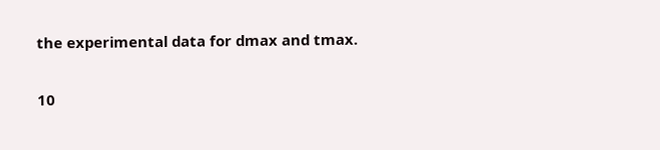the experimental data for dmax and tmax.

10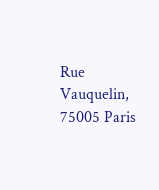Rue Vauquelin, 75005 Paris